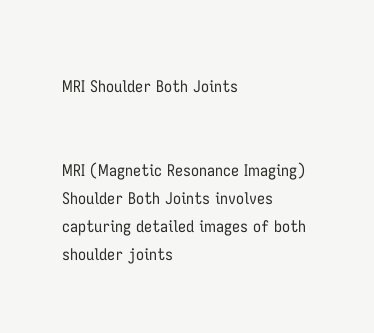MRI Shoulder Both Joints


MRI (Magnetic Resonance Imaging) Shoulder Both Joints involves capturing detailed images of both shoulder joints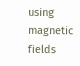using magnetic fields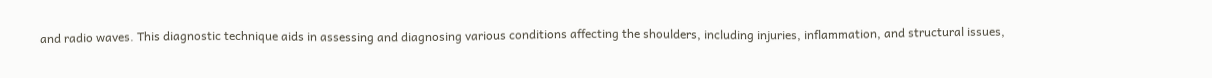and radio waves. This diagnostic technique aids in assessing and diagnosing various conditions affecting the shoulders, including injuries, inflammation, and structural issues,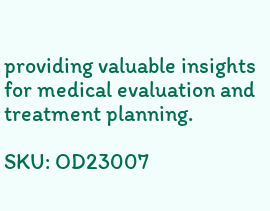providing valuable insights for medical evaluation and treatment planning.

SKU: OD23007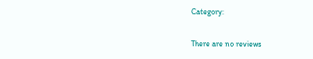Category:


There are no reviews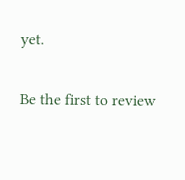yet.

Be the first to review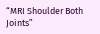“MRI Shoulder Both Joints”